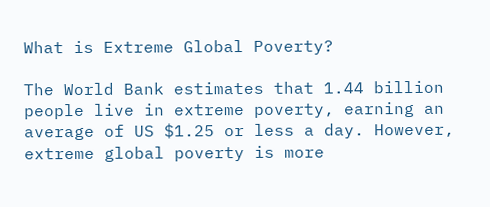What is Extreme Global Poverty?

The World Bank estimates that 1.44 billion people live in extreme poverty, earning an average of US $1.25 or less a day. However, extreme global poverty is more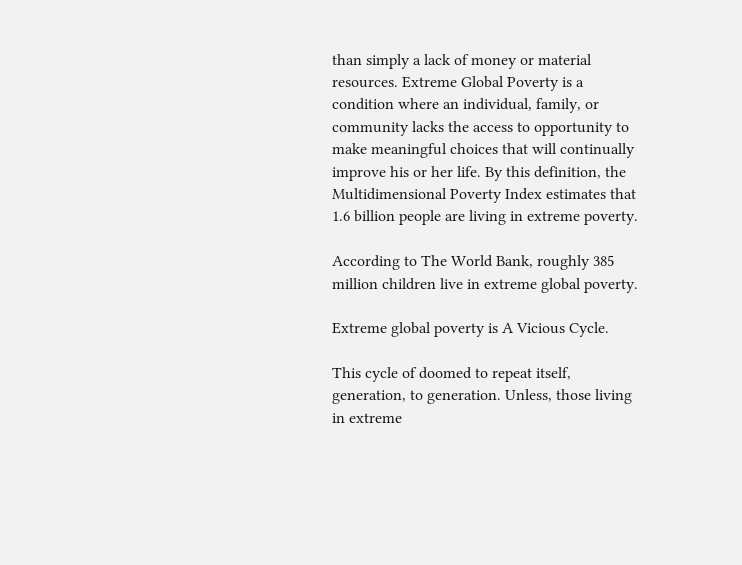than simply a lack of money or material resources. Extreme Global Poverty is a condition where an individual, family, or community lacks the access to opportunity to make meaningful choices that will continually improve his or her life. By this definition, the Multidimensional Poverty Index estimates that 1.6 billion people are living in extreme poverty.

According to The World Bank, roughly 385 million children live in extreme global poverty.

Extreme global poverty is A Vicious Cycle.

This cycle of doomed to repeat itself, generation, to generation. Unless, those living in extreme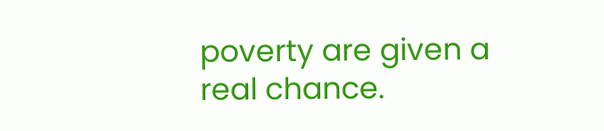poverty are given a real chance.